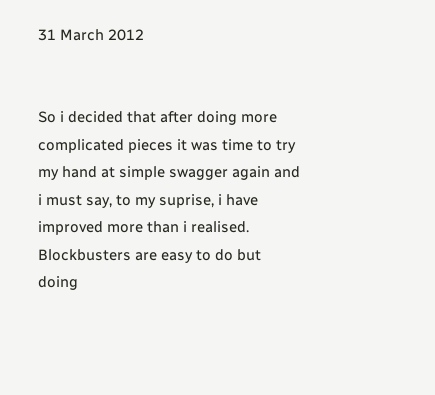31 March 2012


So i decided that after doing more complicated pieces it was time to try my hand at simple swagger again and i must say, to my suprise, i have improved more than i realised. Blockbusters are easy to do but doing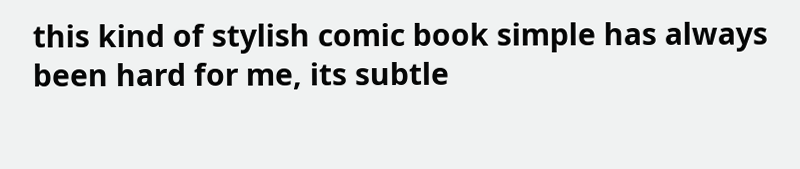this kind of stylish comic book simple has always been hard for me, its subtle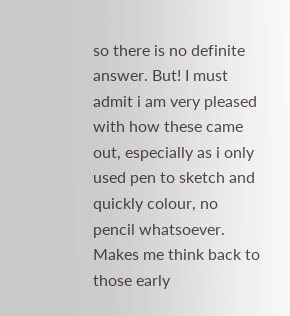so there is no definite answer. But! I must admit i am very pleased with how these came out, especially as i only used pen to sketch and quickly colour, no pencil whatsoever. Makes me think back to those early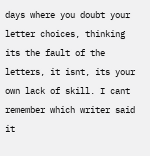days where you doubt your letter choices, thinking its the fault of the letters, it isnt, its your own lack of skill. I cant remember which writer said it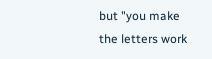but "you make the letters work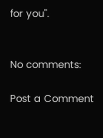for you".


No comments:

Post a Comment